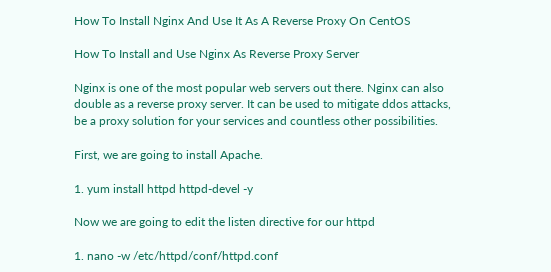How To Install Nginx And Use It As A Reverse Proxy On CentOS

How To Install and Use Nginx As Reverse Proxy Server

Nginx is one of the most popular web servers out there. Nginx can also double as a reverse proxy server. It can be used to mitigate ddos attacks, be a proxy solution for your services and countless other possibilities.

First, we are going to install Apache.

1. yum install httpd httpd-devel -y

Now we are going to edit the listen directive for our httpd

1. nano -w /etc/httpd/conf/httpd.conf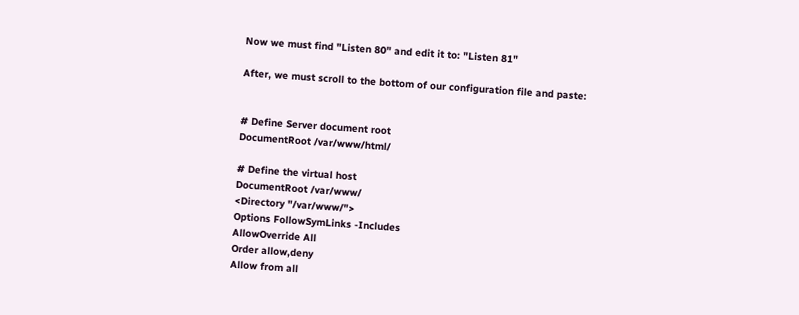Now we must find "Listen 80" and edit it to: "Listen 81"

After, we must scroll to the bottom of our configuration file and paste:


# Define Server document root
DocumentRoot /var/www/html/

# Define the virtual host
DocumentRoot /var/www/
<Directory "/var/www/">
Options FollowSymLinks -Includes
AllowOverride All
Order allow,deny
Allow from all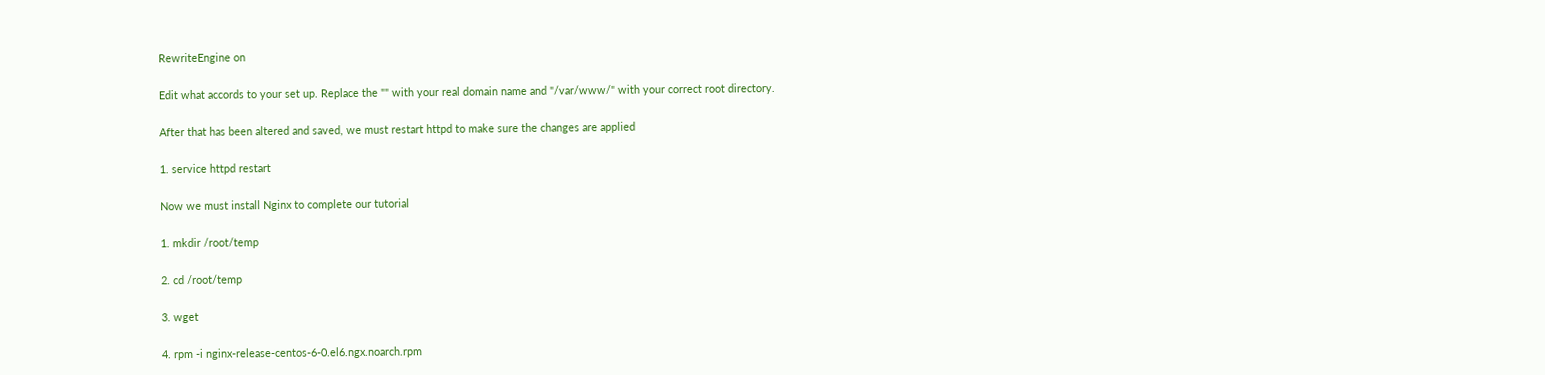RewriteEngine on

Edit what accords to your set up. Replace the "" with your real domain name and "/var/www/" with your correct root directory.

After that has been altered and saved, we must restart httpd to make sure the changes are applied

1. service httpd restart

Now we must install Nginx to complete our tutorial

1. mkdir /root/temp

2. cd /root/temp

3. wget

4. rpm -i nginx-release-centos-6-0.el6.ngx.noarch.rpm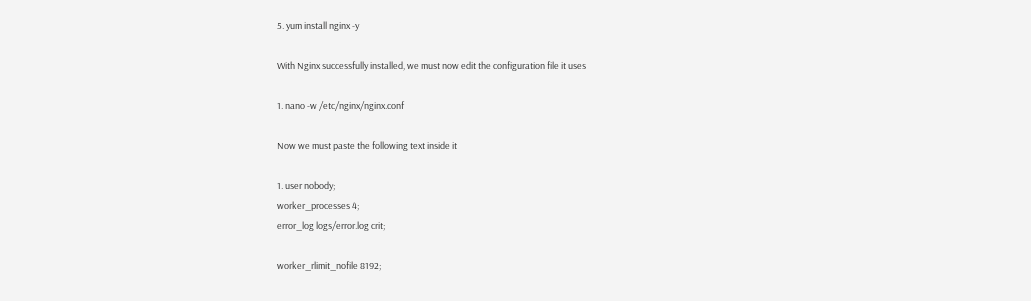5. yum install nginx -y

With Nginx successfully installed, we must now edit the configuration file it uses

1. nano -w /etc/nginx/nginx.conf

Now we must paste the following text inside it

1. user nobody;
worker_processes 4;
error_log logs/error.log crit;

worker_rlimit_nofile 8192;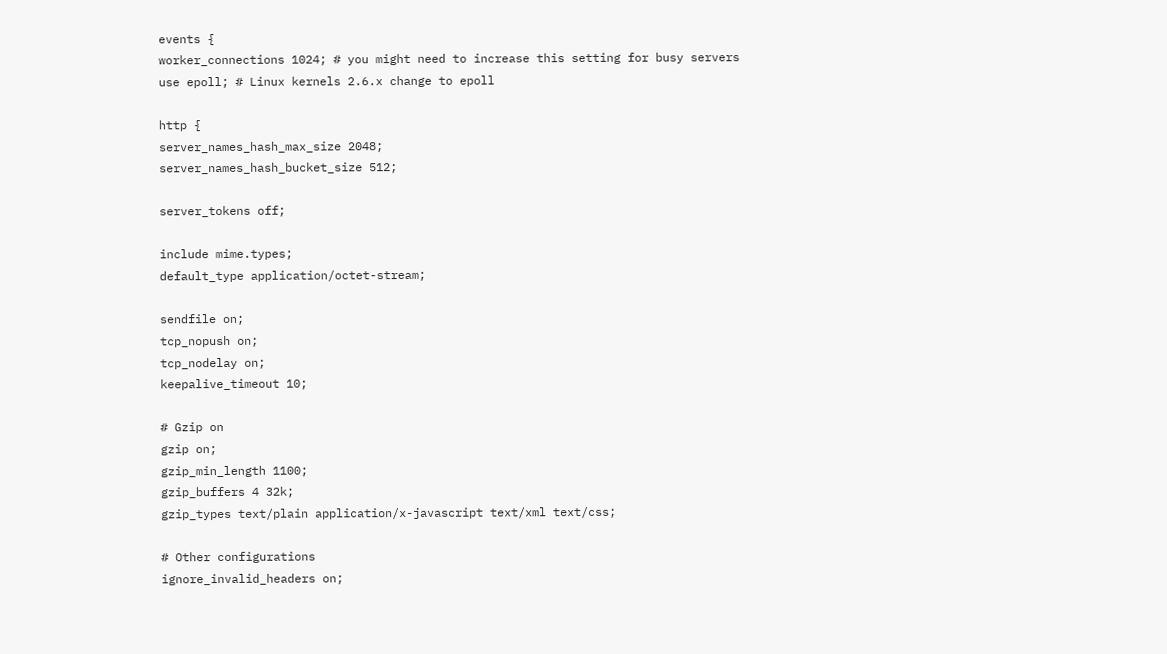events {
worker_connections 1024; # you might need to increase this setting for busy servers
use epoll; # Linux kernels 2.6.x change to epoll

http {
server_names_hash_max_size 2048;
server_names_hash_bucket_size 512;

server_tokens off;

include mime.types;
default_type application/octet-stream;

sendfile on;
tcp_nopush on;
tcp_nodelay on;
keepalive_timeout 10;

# Gzip on
gzip on;
gzip_min_length 1100;
gzip_buffers 4 32k;
gzip_types text/plain application/x-javascript text/xml text/css;

# Other configurations
ignore_invalid_headers on;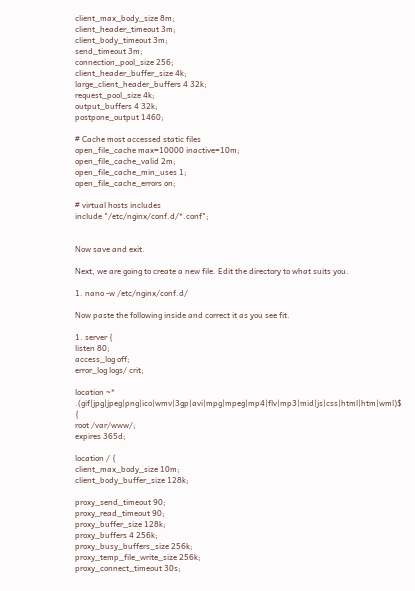client_max_body_size 8m;
client_header_timeout 3m;
client_body_timeout 3m;
send_timeout 3m;
connection_pool_size 256;
client_header_buffer_size 4k;
large_client_header_buffers 4 32k;
request_pool_size 4k;
output_buffers 4 32k;
postpone_output 1460;

# Cache most accessed static files
open_file_cache max=10000 inactive=10m;
open_file_cache_valid 2m;
open_file_cache_min_uses 1;
open_file_cache_errors on;

# virtual hosts includes
include "/etc/nginx/conf.d/*.conf";


Now save and exit.

Next, we are going to create a new file. Edit the directory to what suits you.

1. nano -w /etc/nginx/conf.d/

Now paste the following inside and correct it as you see fit.

1. server {
listen 80;
access_log off;
error_log logs/ crit;

location ~* .(gif|jpg|jpeg|png|ico|wmv|3gp|avi|mpg|mpeg|mp4|flv|mp3|mid|js|css|html|htm|wml)$ {
root /var/www/;
expires 365d;

location / {
client_max_body_size 10m;
client_body_buffer_size 128k;

proxy_send_timeout 90;
proxy_read_timeout 90;
proxy_buffer_size 128k;
proxy_buffers 4 256k;
proxy_busy_buffers_size 256k;
proxy_temp_file_write_size 256k;
proxy_connect_timeout 30s;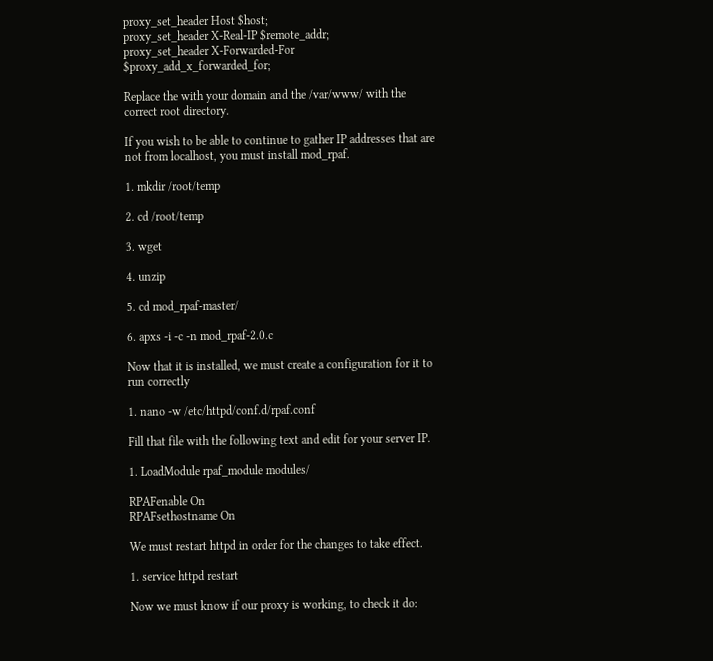proxy_set_header Host $host;
proxy_set_header X-Real-IP $remote_addr;
proxy_set_header X-Forwarded-For $proxy_add_x_forwarded_for;

Replace the with your domain and the /var/www/ with the correct root directory.

If you wish to be able to continue to gather IP addresses that are not from localhost, you must install mod_rpaf.

1. mkdir /root/temp

2. cd /root/temp

3. wget

4. unzip

5. cd mod_rpaf-master/

6. apxs -i -c -n mod_rpaf-2.0.c

Now that it is installed, we must create a configuration for it to run correctly

1. nano -w /etc/httpd/conf.d/rpaf.conf

Fill that file with the following text and edit for your server IP.

1. LoadModule rpaf_module modules/

RPAFenable On
RPAFsethostname On

We must restart httpd in order for the changes to take effect.

1. service httpd restart

Now we must know if our proxy is working, to check it do: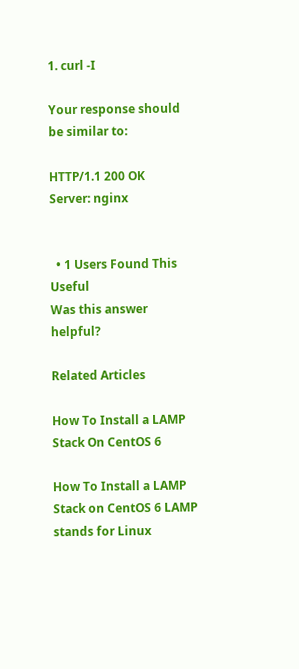1. curl -I

Your response should be similar to:

HTTP/1.1 200 OK
Server: nginx


  • 1 Users Found This Useful
Was this answer helpful?

Related Articles

How To Install a LAMP Stack On CentOS 6

How To Install a LAMP Stack on CentOS 6 LAMP stands for Linux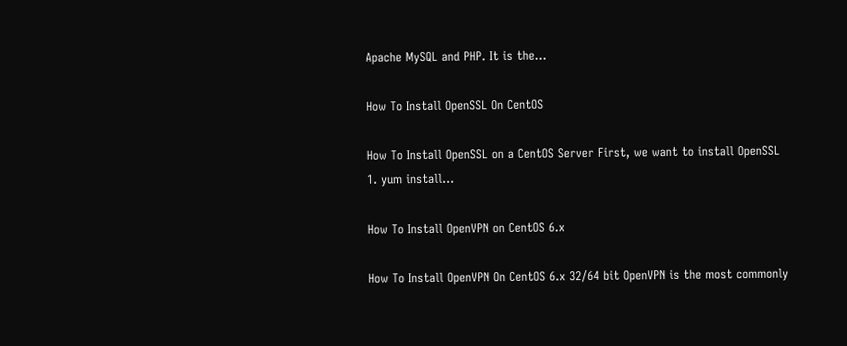Apache MySQL and PHP. It is the...

How To Install OpenSSL On CentOS

How To Install OpenSSL on a CentOS Server First, we want to install OpenSSL 1. yum install...

How To Install OpenVPN on CentOS 6.x

How To Install OpenVPN On CentOS 6.x 32/64 bit OpenVPN is the most commonly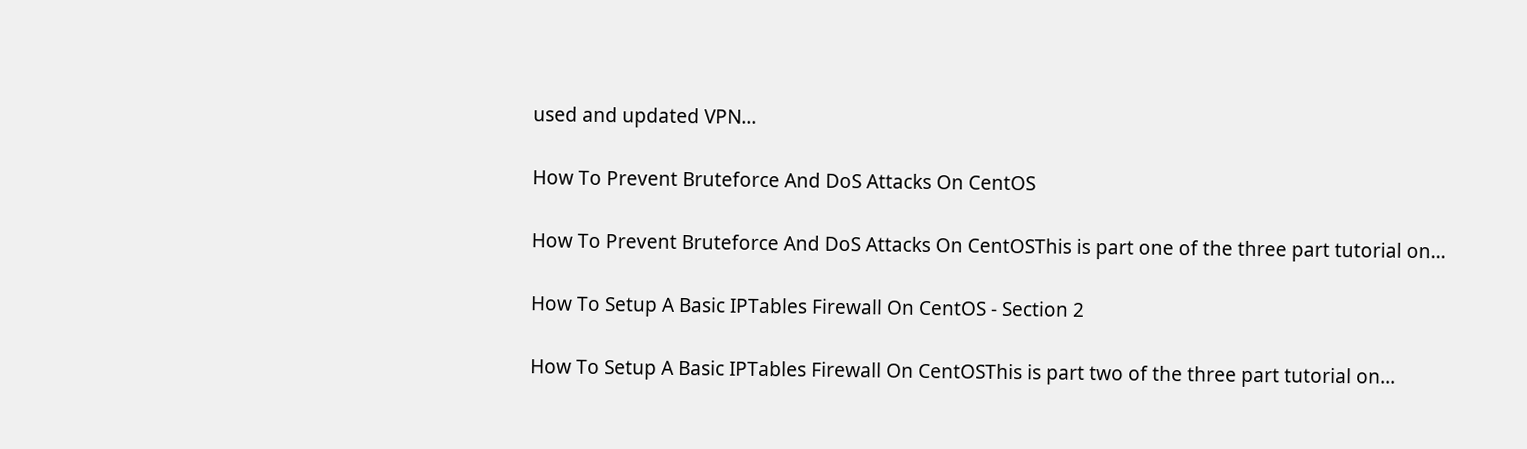used and updated VPN...

How To Prevent Bruteforce And DoS Attacks On CentOS

How To Prevent Bruteforce And DoS Attacks On CentOSThis is part one of the three part tutorial on...

How To Setup A Basic IPTables Firewall On CentOS - Section 2

How To Setup A Basic IPTables Firewall On CentOSThis is part two of the three part tutorial on...